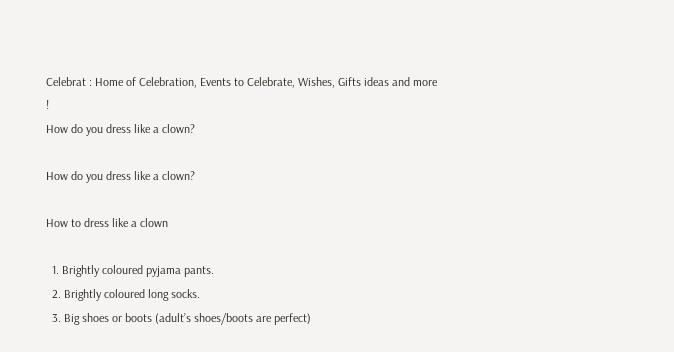Celebrat : Home of Celebration, Events to Celebrate, Wishes, Gifts ideas and more !
How do you dress like a clown?

How do you dress like a clown?

How to dress like a clown

  1. Brightly coloured pyjama pants.
  2. Brightly coloured long socks.
  3. Big shoes or boots (adult’s shoes/boots are perfect)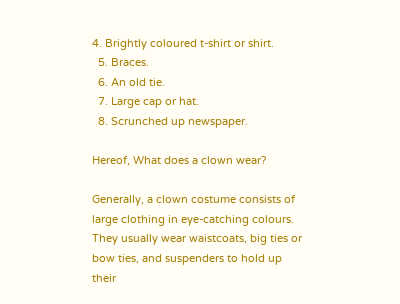4. Brightly coloured t-shirt or shirt.
  5. Braces.
  6. An old tie.
  7. Large cap or hat.
  8. Scrunched up newspaper.

Hereof, What does a clown wear?

Generally, a clown costume consists of large clothing in eye-catching colours. They usually wear waistcoats, big ties or bow ties, and suspenders to hold up their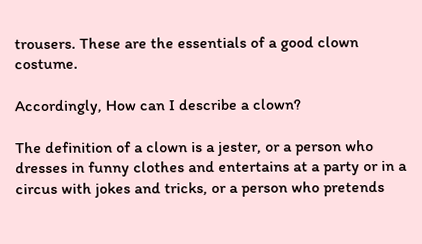trousers. These are the essentials of a good clown costume.

Accordingly, How can I describe a clown?

The definition of a clown is a jester, or a person who dresses in funny clothes and entertains at a party or in a circus with jokes and tricks, or a person who pretends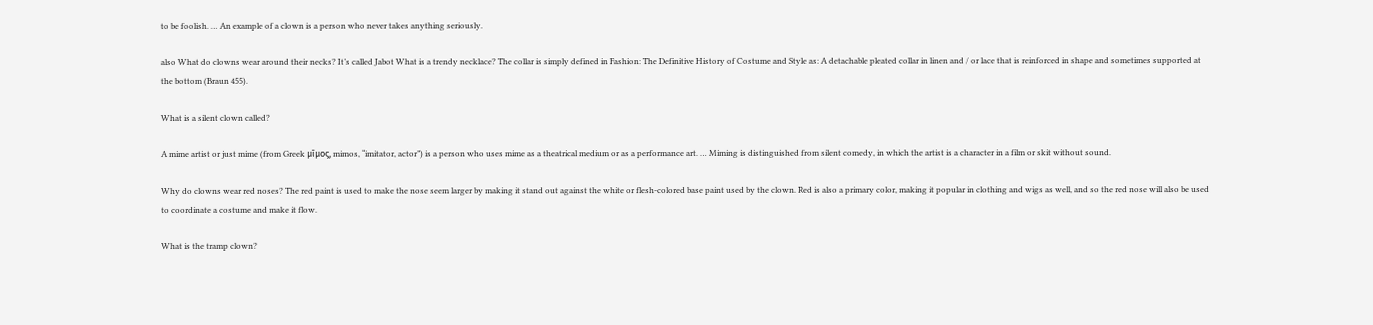to be foolish. … An example of a clown is a person who never takes anything seriously.

also What do clowns wear around their necks? It’s called Jabot What is a trendy necklace? The collar is simply defined in Fashion: The Definitive History of Costume and Style as: A detachable pleated collar in linen and / or lace that is reinforced in shape and sometimes supported at the bottom (Braun 455).

What is a silent clown called?

A mime artist or just mime (from Greek μῖμος, mimos, “imitator, actor”) is a person who uses mime as a theatrical medium or as a performance art. … Miming is distinguished from silent comedy, in which the artist is a character in a film or skit without sound.

Why do clowns wear red noses? The red paint is used to make the nose seem larger by making it stand out against the white or flesh-colored base paint used by the clown. Red is also a primary color, making it popular in clothing and wigs as well, and so the red nose will also be used to coordinate a costume and make it flow.

What is the tramp clown?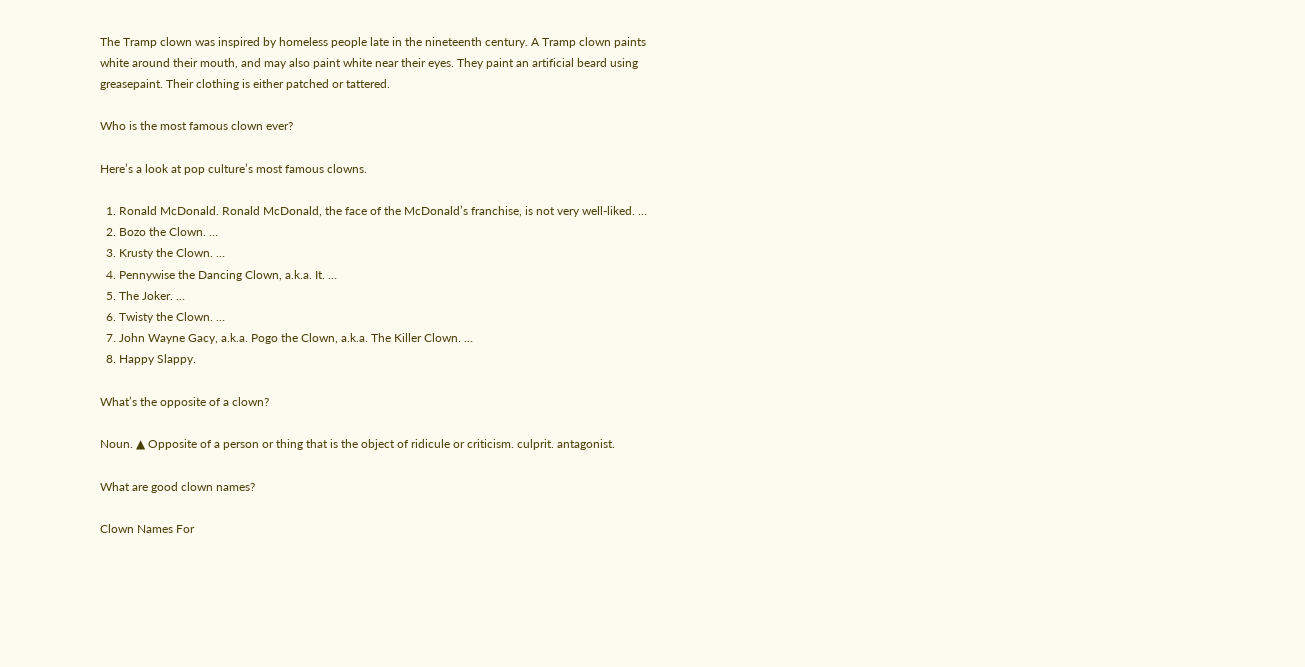The Tramp clown was inspired by homeless people late in the nineteenth century. A Tramp clown paints white around their mouth, and may also paint white near their eyes. They paint an artificial beard using greasepaint. Their clothing is either patched or tattered.

Who is the most famous clown ever?

Here’s a look at pop culture’s most famous clowns.

  1. Ronald McDonald. Ronald McDonald, the face of the McDonald’s franchise, is not very well-liked. …
  2. Bozo the Clown. …
  3. Krusty the Clown. …
  4. Pennywise the Dancing Clown, a.k.a. It. …
  5. The Joker. …
  6. Twisty the Clown. …
  7. John Wayne Gacy, a.k.a. Pogo the Clown, a.k.a. The Killer Clown. …
  8. Happy Slappy.

What’s the opposite of a clown?

Noun. ▲ Opposite of a person or thing that is the object of ridicule or criticism. culprit. antagonist.

What are good clown names?

Clown Names For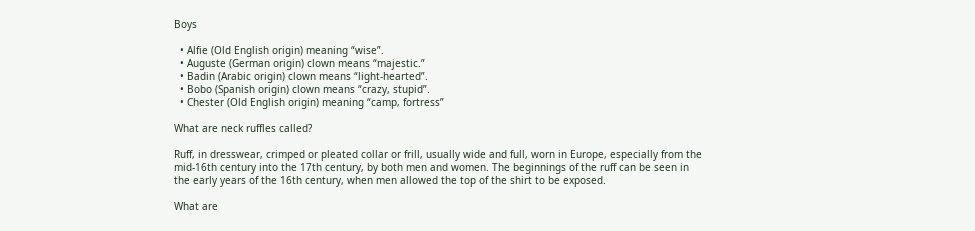Boys

  • Alfie (Old English origin) meaning “wise”.
  • Auguste (German origin) clown means “majestic.”
  • Badin (Arabic origin) clown means “light-hearted”.
  • Bobo (Spanish origin) clown means “crazy, stupid”.
  • Chester (Old English origin) meaning “camp, fortress”

What are neck ruffles called?

Ruff, in dresswear, crimped or pleated collar or frill, usually wide and full, worn in Europe, especially from the mid-16th century into the 17th century, by both men and women. The beginnings of the ruff can be seen in the early years of the 16th century, when men allowed the top of the shirt to be exposed.

What are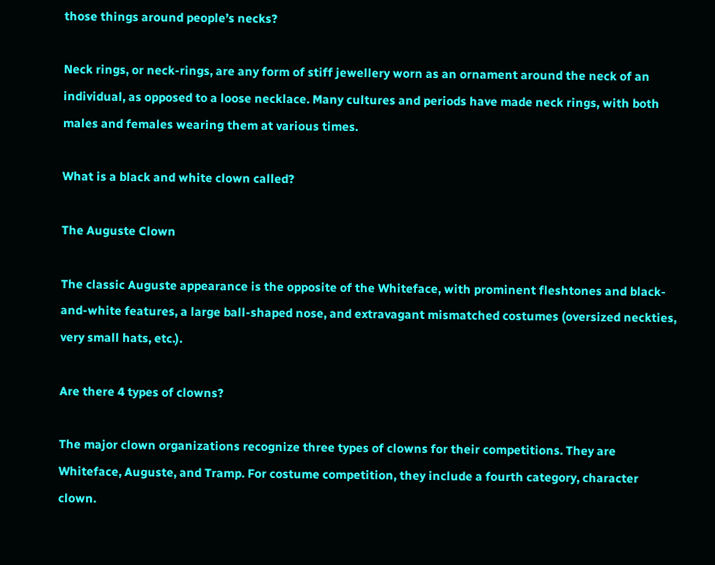those things around people’s necks?

Neck rings, or neck-rings, are any form of stiff jewellery worn as an ornament around the neck of an individual, as opposed to a loose necklace. Many cultures and periods have made neck rings, with both males and females wearing them at various times.

What is a black and white clown called?

The Auguste Clown

The classic Auguste appearance is the opposite of the Whiteface, with prominent fleshtones and black-and-white features, a large ball-shaped nose, and extravagant mismatched costumes (oversized neckties, very small hats, etc.).

Are there 4 types of clowns?

The major clown organizations recognize three types of clowns for their competitions. They are Whiteface, Auguste, and Tramp. For costume competition, they include a fourth category, character clown.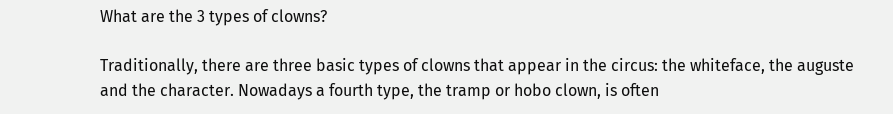What are the 3 types of clowns?

Traditionally, there are three basic types of clowns that appear in the circus: the whiteface, the auguste and the character. Nowadays a fourth type, the tramp or hobo clown, is often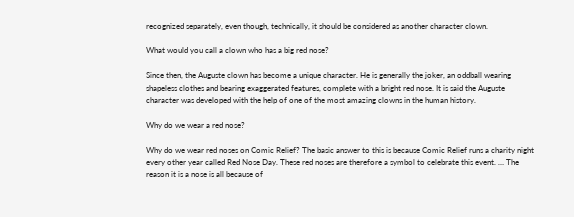recognized separately, even though, technically, it should be considered as another character clown.

What would you call a clown who has a big red nose?

Since then, the Auguste clown has become a unique character. He is generally the joker, an oddball wearing shapeless clothes and bearing exaggerated features, complete with a bright red nose. It is said the Auguste character was developed with the help of one of the most amazing clowns in the human history.

Why do we wear a red nose?

Why do we wear red noses on Comic Relief? The basic answer to this is because Comic Relief runs a charity night every other year called Red Nose Day. These red noses are therefore a symbol to celebrate this event. … The reason it is a nose is all because of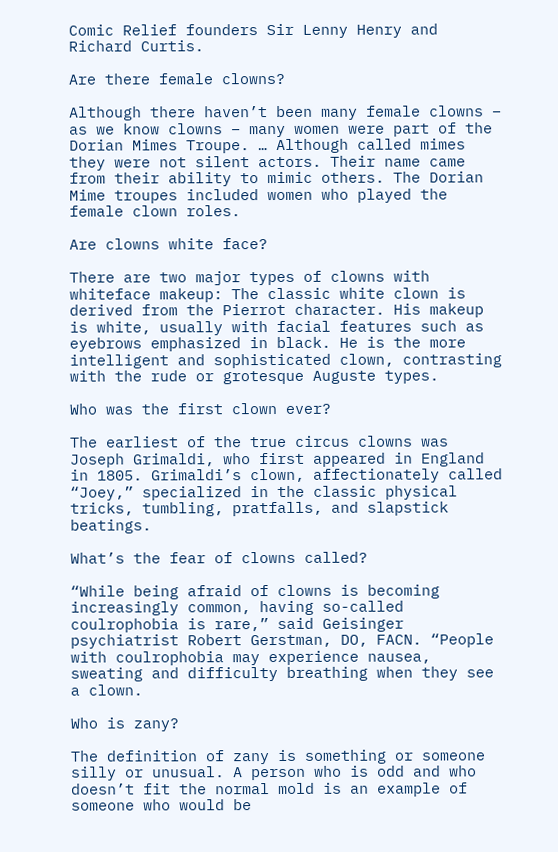Comic Relief founders Sir Lenny Henry and Richard Curtis.

Are there female clowns?

Although there haven’t been many female clowns – as we know clowns – many women were part of the Dorian Mimes Troupe. … Although called mimes they were not silent actors. Their name came from their ability to mimic others. The Dorian Mime troupes included women who played the female clown roles.

Are clowns white face?

There are two major types of clowns with whiteface makeup: The classic white clown is derived from the Pierrot character. His makeup is white, usually with facial features such as eyebrows emphasized in black. He is the more intelligent and sophisticated clown, contrasting with the rude or grotesque Auguste types.

Who was the first clown ever?

The earliest of the true circus clowns was Joseph Grimaldi, who first appeared in England in 1805. Grimaldi’s clown, affectionately called “Joey,” specialized in the classic physical tricks, tumbling, pratfalls, and slapstick beatings.

What’s the fear of clowns called?

“While being afraid of clowns is becoming increasingly common, having so-called coulrophobia is rare,” said Geisinger psychiatrist Robert Gerstman, DO, FACN. “People with coulrophobia may experience nausea, sweating and difficulty breathing when they see a clown.

Who is zany?

The definition of zany is something or someone silly or unusual. A person who is odd and who doesn’t fit the normal mold is an example of someone who would be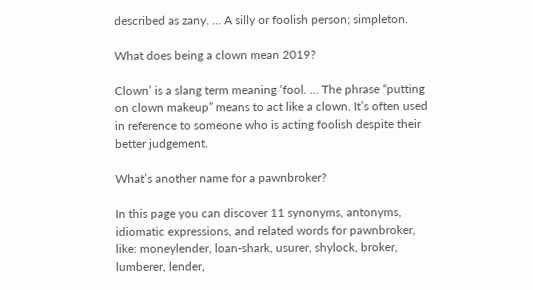described as zany. … A silly or foolish person; simpleton.

What does being a clown mean 2019?

Clown’ is a slang term meaning ‘fool. … The phrase “putting on clown makeup” means to act like a clown. It’s often used in reference to someone who is acting foolish despite their better judgement.

What’s another name for a pawnbroker?

In this page you can discover 11 synonyms, antonyms, idiomatic expressions, and related words for pawnbroker, like: moneylender, loan-shark, usurer, shylock, broker, lumberer, lender,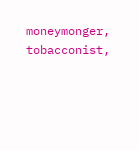moneymonger, tobacconist,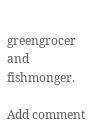greengrocer and fishmonger.

Add comment